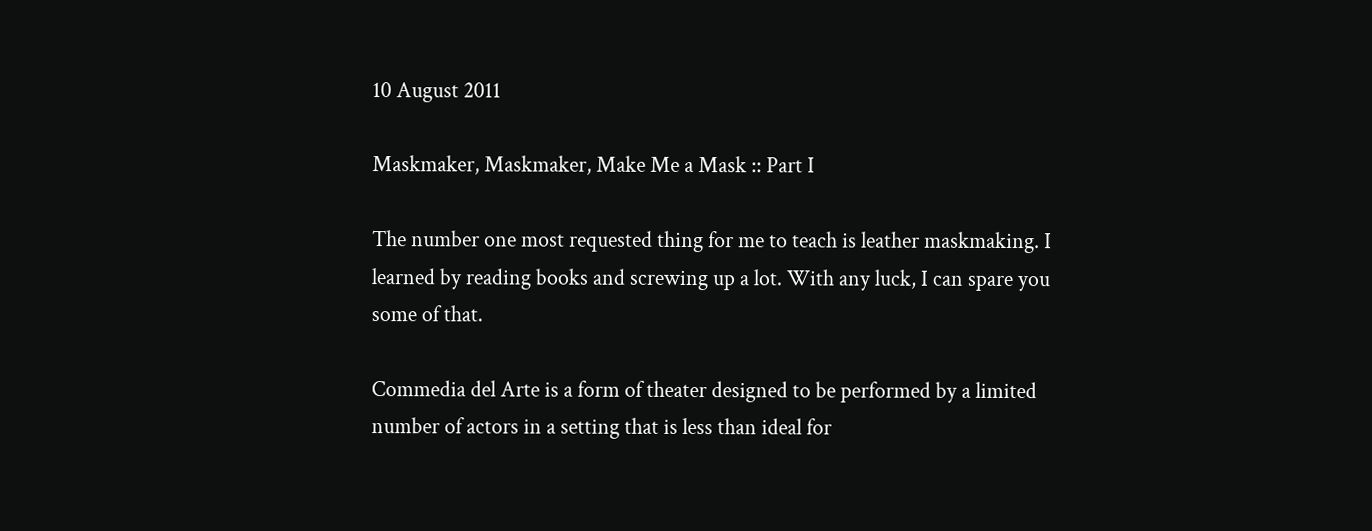10 August 2011

Maskmaker, Maskmaker, Make Me a Mask :: Part I

The number one most requested thing for me to teach is leather maskmaking. I learned by reading books and screwing up a lot. With any luck, I can spare you some of that.

Commedia del Arte is a form of theater designed to be performed by a limited number of actors in a setting that is less than ideal for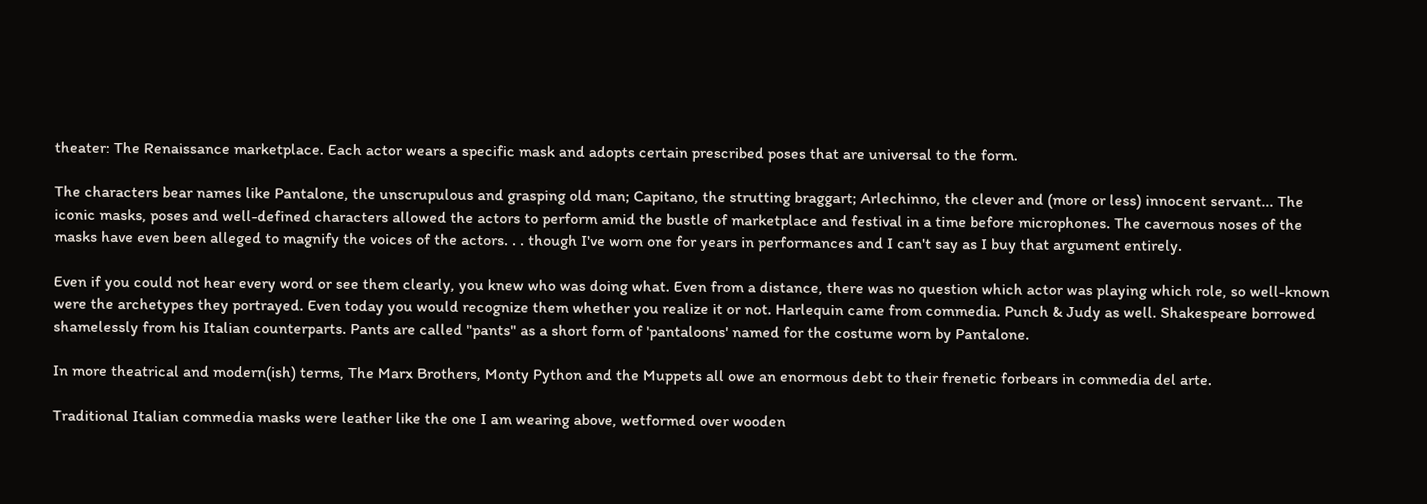theater: The Renaissance marketplace. Each actor wears a specific mask and adopts certain prescribed poses that are universal to the form.

The characters bear names like Pantalone, the unscrupulous and grasping old man; Capitano, the strutting braggart; Arlechinno, the clever and (more or less) innocent servant... The iconic masks, poses and well-defined characters allowed the actors to perform amid the bustle of marketplace and festival in a time before microphones. The cavernous noses of the masks have even been alleged to magnify the voices of the actors. . . though I've worn one for years in performances and I can't say as I buy that argument entirely.

Even if you could not hear every word or see them clearly, you knew who was doing what. Even from a distance, there was no question which actor was playing which role, so well-known were the archetypes they portrayed. Even today you would recognize them whether you realize it or not. Harlequin came from commedia. Punch & Judy as well. Shakespeare borrowed shamelessly from his Italian counterparts. Pants are called "pants" as a short form of 'pantaloons' named for the costume worn by Pantalone.

In more theatrical and modern(ish) terms, The Marx Brothers, Monty Python and the Muppets all owe an enormous debt to their frenetic forbears in commedia del arte.

Traditional Italian commedia masks were leather like the one I am wearing above, wetformed over wooden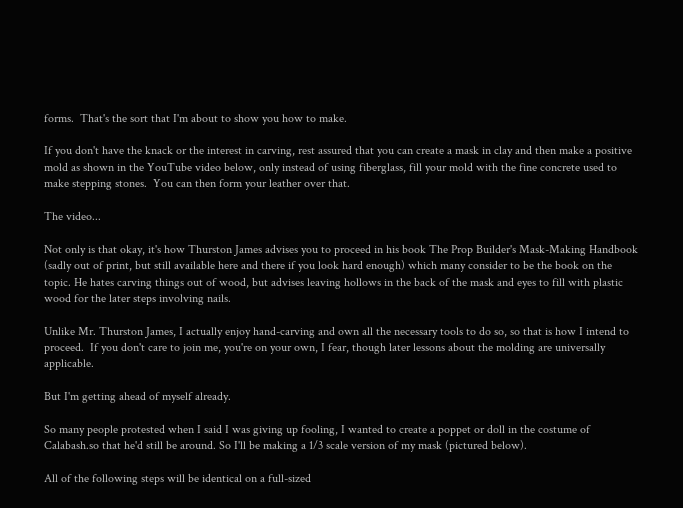forms.  That's the sort that I'm about to show you how to make.

If you don't have the knack or the interest in carving, rest assured that you can create a mask in clay and then make a positive mold as shown in the YouTube video below, only instead of using fiberglass, fill your mold with the fine concrete used to make stepping stones.  You can then form your leather over that.

The video...

Not only is that okay, it's how Thurston James advises you to proceed in his book The Prop Builder's Mask-Making Handbook (sadly out of print, but still available here and there if you look hard enough) which many consider to be the book on the topic. He hates carving things out of wood, but advises leaving hollows in the back of the mask and eyes to fill with plastic wood for the later steps involving nails.

Unlike Mr. Thurston James, I actually enjoy hand-carving and own all the necessary tools to do so, so that is how I intend to proceed.  If you don't care to join me, you're on your own, I fear, though later lessons about the molding are universally applicable.

But I'm getting ahead of myself already.

So many people protested when I said I was giving up fooling, I wanted to create a poppet or doll in the costume of Calabash.so that he'd still be around. So I'll be making a 1/3 scale version of my mask (pictured below).

All of the following steps will be identical on a full-sized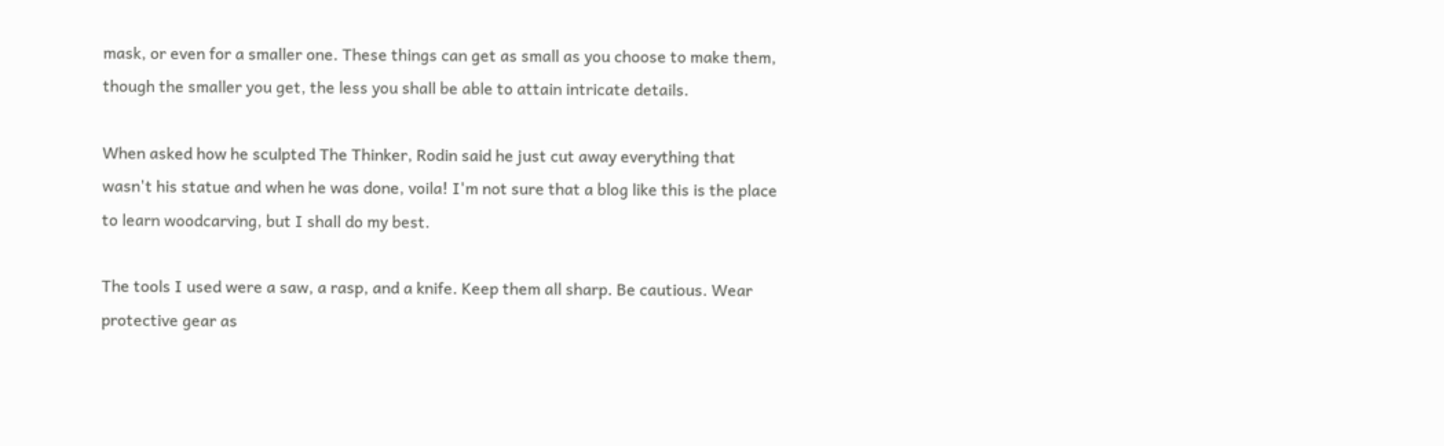mask, or even for a smaller one. These things can get as small as you choose to make them, though the smaller you get, the less you shall be able to attain intricate details.

When asked how he sculpted The Thinker, Rodin said he just cut away everything that wasn't his statue and when he was done, voila! I'm not sure that a blog like this is the place to learn woodcarving, but I shall do my best.

The tools I used were a saw, a rasp, and a knife. Keep them all sharp. Be cautious. Wear protective gear as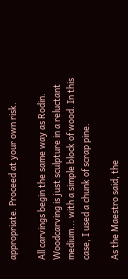appropriate. Proceed at your own risk.

All carvings begin the same way as Rodin. Woodcarving is just sculpture in a reluctant medium... with a simple block of wood. In this case, I used a chunk of scrap pine.

As the Maestro said, the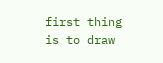first thing is to draw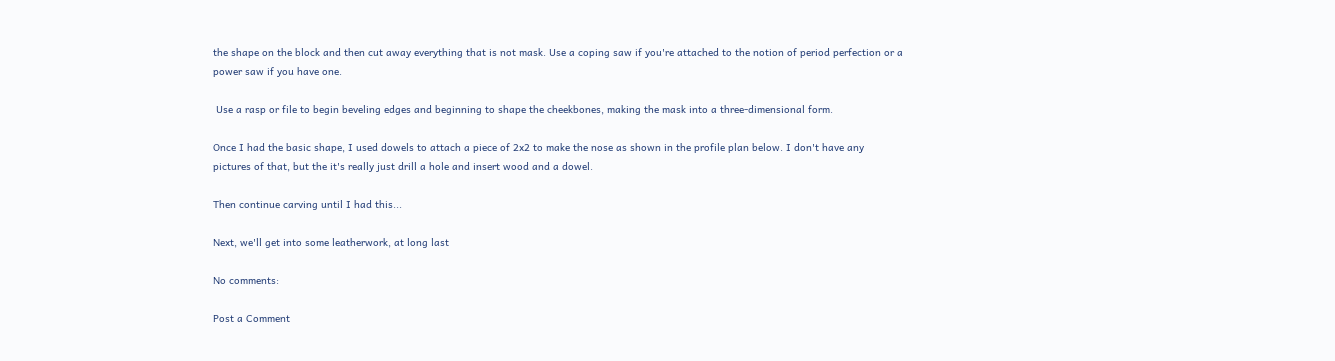the shape on the block and then cut away everything that is not mask. Use a coping saw if you're attached to the notion of period perfection or a power saw if you have one.

 Use a rasp or file to begin beveling edges and beginning to shape the cheekbones, making the mask into a three-dimensional form.

Once I had the basic shape, I used dowels to attach a piece of 2x2 to make the nose as shown in the profile plan below. I don't have any pictures of that, but the it's really just drill a hole and insert wood and a dowel.

Then continue carving until I had this...

Next, we'll get into some leatherwork, at long last

No comments:

Post a Comment